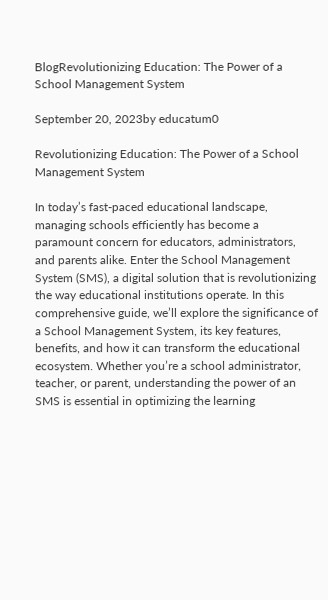BlogRevolutionizing Education: The Power of a School Management System

September 20, 2023by educatum0

Revolutionizing Education: The Power of a School Management System

In today’s fast-paced educational landscape, managing schools efficiently has become a paramount concern for educators, administrators, and parents alike. Enter the School Management System (SMS), a digital solution that is revolutionizing the way educational institutions operate. In this comprehensive guide, we’ll explore the significance of a School Management System, its key features, benefits, and how it can transform the educational ecosystem. Whether you’re a school administrator, teacher, or parent, understanding the power of an SMS is essential in optimizing the learning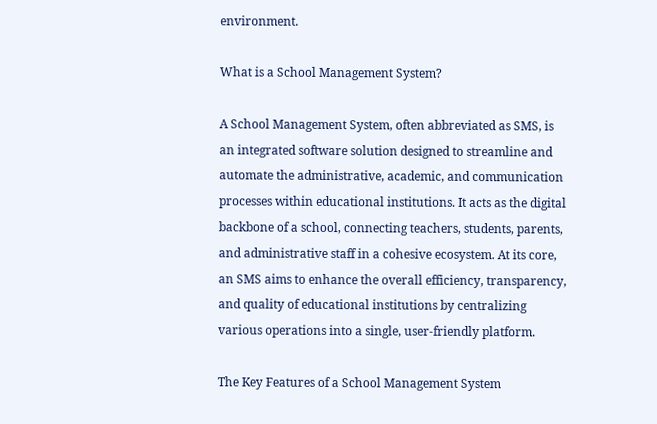environment.

What is a School Management System?

A School Management System, often abbreviated as SMS, is an integrated software solution designed to streamline and automate the administrative, academic, and communication processes within educational institutions. It acts as the digital backbone of a school, connecting teachers, students, parents, and administrative staff in a cohesive ecosystem. At its core, an SMS aims to enhance the overall efficiency, transparency, and quality of educational institutions by centralizing various operations into a single, user-friendly platform.

The Key Features of a School Management System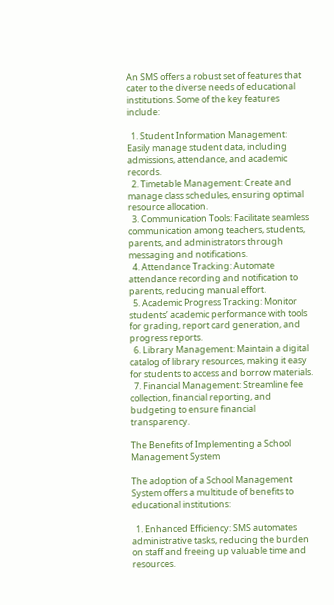An SMS offers a robust set of features that cater to the diverse needs of educational institutions. Some of the key features include:

  1. Student Information Management: Easily manage student data, including admissions, attendance, and academic records.
  2. Timetable Management: Create and manage class schedules, ensuring optimal resource allocation.
  3. Communication Tools: Facilitate seamless communication among teachers, students, parents, and administrators through messaging and notifications.
  4. Attendance Tracking: Automate attendance recording and notification to parents, reducing manual effort.
  5. Academic Progress Tracking: Monitor students’ academic performance with tools for grading, report card generation, and progress reports.
  6. Library Management: Maintain a digital catalog of library resources, making it easy for students to access and borrow materials.
  7. Financial Management: Streamline fee collection, financial reporting, and budgeting to ensure financial transparency.

The Benefits of Implementing a School Management System

The adoption of a School Management System offers a multitude of benefits to educational institutions:

  1. Enhanced Efficiency: SMS automates administrative tasks, reducing the burden on staff and freeing up valuable time and resources.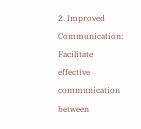2. Improved Communication: Facilitate effective communication between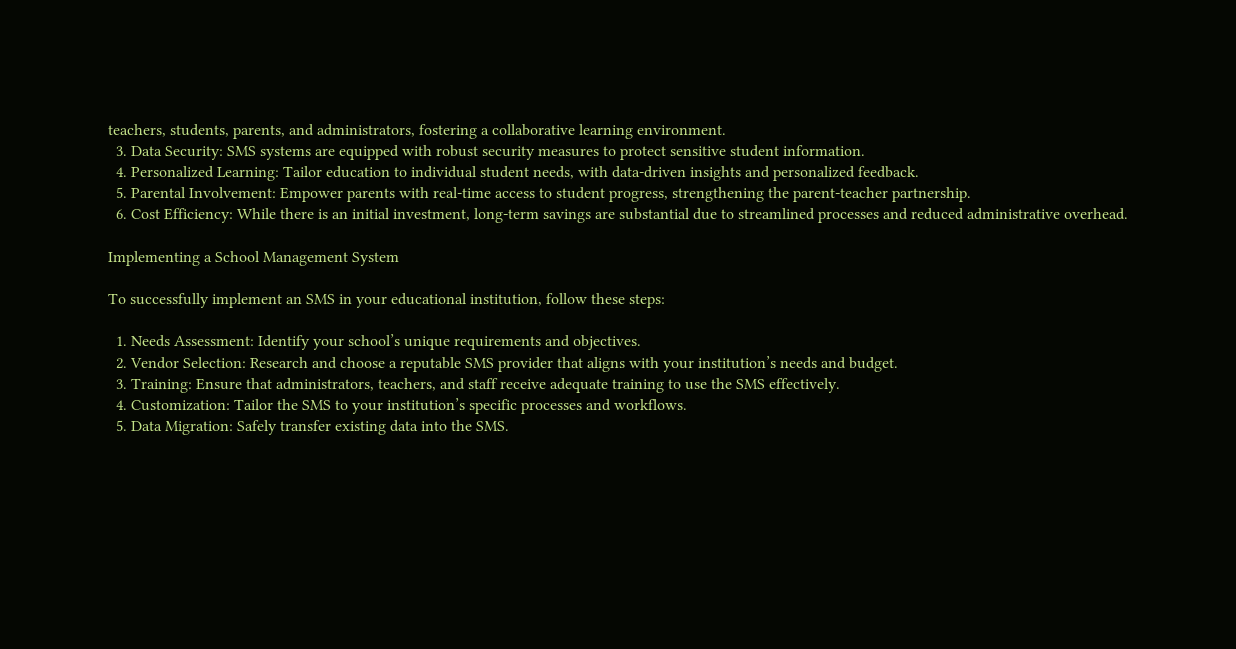teachers, students, parents, and administrators, fostering a collaborative learning environment.
  3. Data Security: SMS systems are equipped with robust security measures to protect sensitive student information.
  4. Personalized Learning: Tailor education to individual student needs, with data-driven insights and personalized feedback.
  5. Parental Involvement: Empower parents with real-time access to student progress, strengthening the parent-teacher partnership.
  6. Cost Efficiency: While there is an initial investment, long-term savings are substantial due to streamlined processes and reduced administrative overhead.

Implementing a School Management System

To successfully implement an SMS in your educational institution, follow these steps:

  1. Needs Assessment: Identify your school’s unique requirements and objectives.
  2. Vendor Selection: Research and choose a reputable SMS provider that aligns with your institution’s needs and budget.
  3. Training: Ensure that administrators, teachers, and staff receive adequate training to use the SMS effectively.
  4. Customization: Tailor the SMS to your institution’s specific processes and workflows.
  5. Data Migration: Safely transfer existing data into the SMS.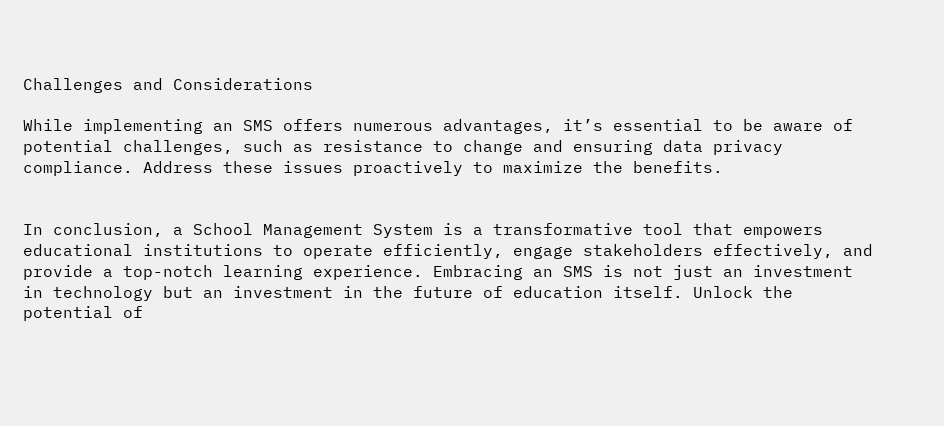Challenges and Considerations

While implementing an SMS offers numerous advantages, it’s essential to be aware of potential challenges, such as resistance to change and ensuring data privacy compliance. Address these issues proactively to maximize the benefits.


In conclusion, a School Management System is a transformative tool that empowers educational institutions to operate efficiently, engage stakeholders effectively, and provide a top-notch learning experience. Embracing an SMS is not just an investment in technology but an investment in the future of education itself. Unlock the potential of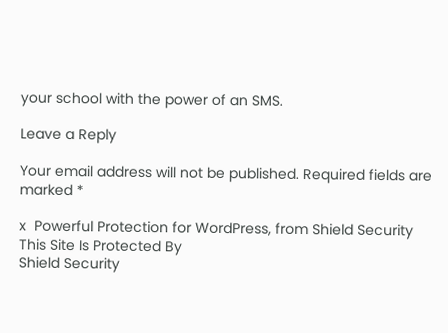your school with the power of an SMS.

Leave a Reply

Your email address will not be published. Required fields are marked *

x  Powerful Protection for WordPress, from Shield Security
This Site Is Protected By
Shield Security